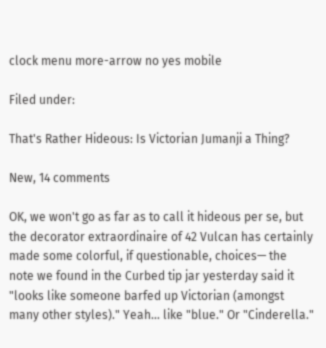clock menu more-arrow no yes mobile

Filed under:

That's Rather Hideous: Is Victorian Jumanji a Thing?

New, 14 comments

OK, we won't go as far as to call it hideous per se, but the decorator extraordinaire of 42 Vulcan has certainly made some colorful, if questionable, choices— the note we found in the Curbed tip jar yesterday said it "looks like someone barfed up Victorian (amongst many other styles)." Yeah... like "blue." Or "Cinderella."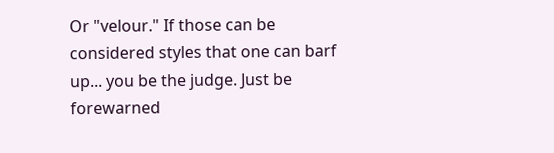Or "velour." If those can be considered styles that one can barf up... you be the judge. Just be forewarned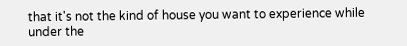that it's not the kind of house you want to experience while under the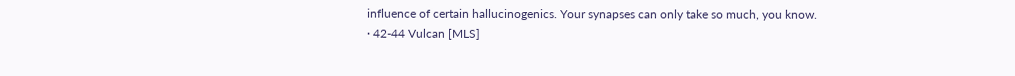influence of certain hallucinogenics. Your synapses can only take so much, you know.
· 42-44 Vulcan [MLS]